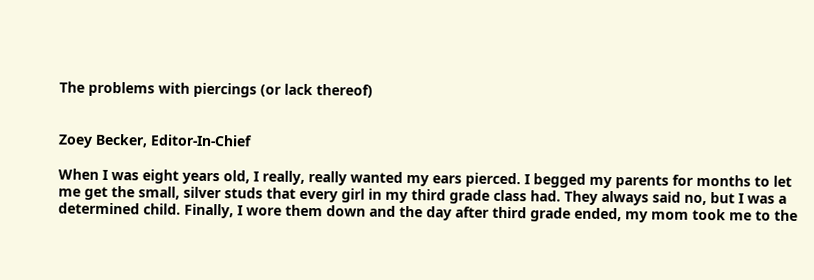The problems with piercings (or lack thereof)


Zoey Becker, Editor-In-Chief

When I was eight years old, I really, really wanted my ears pierced. I begged my parents for months to let me get the small, silver studs that every girl in my third grade class had. They always said no, but I was a determined child. Finally, I wore them down and the day after third grade ended, my mom took me to the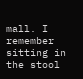mall. I remember sitting in the stool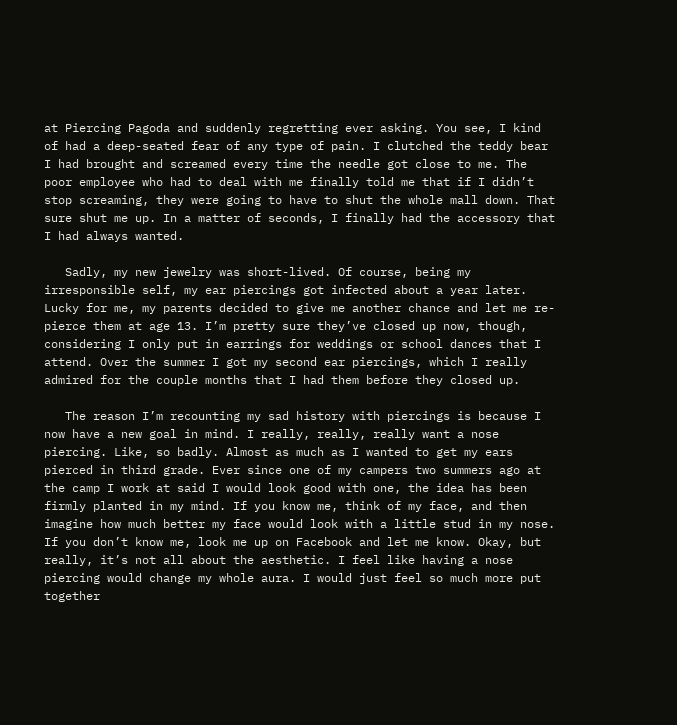at Piercing Pagoda and suddenly regretting ever asking. You see, I kind of had a deep-seated fear of any type of pain. I clutched the teddy bear I had brought and screamed every time the needle got close to me. The poor employee who had to deal with me finally told me that if I didn’t stop screaming, they were going to have to shut the whole mall down. That sure shut me up. In a matter of seconds, I finally had the accessory that I had always wanted.

   Sadly, my new jewelry was short-lived. Of course, being my irresponsible self, my ear piercings got infected about a year later. Lucky for me, my parents decided to give me another chance and let me re-pierce them at age 13. I’m pretty sure they’ve closed up now, though, considering I only put in earrings for weddings or school dances that I attend. Over the summer I got my second ear piercings, which I really admired for the couple months that I had them before they closed up.

   The reason I’m recounting my sad history with piercings is because I now have a new goal in mind. I really, really, really want a nose piercing. Like, so badly. Almost as much as I wanted to get my ears pierced in third grade. Ever since one of my campers two summers ago at the camp I work at said I would look good with one, the idea has been firmly planted in my mind. If you know me, think of my face, and then imagine how much better my face would look with a little stud in my nose. If you don’t know me, look me up on Facebook and let me know. Okay, but really, it’s not all about the aesthetic. I feel like having a nose piercing would change my whole aura. I would just feel so much more put together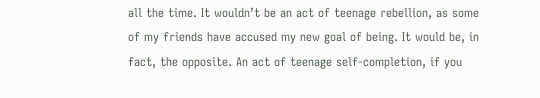all the time. It wouldn’t be an act of teenage rebellion, as some of my friends have accused my new goal of being. It would be, in fact, the opposite. An act of teenage self-completion, if you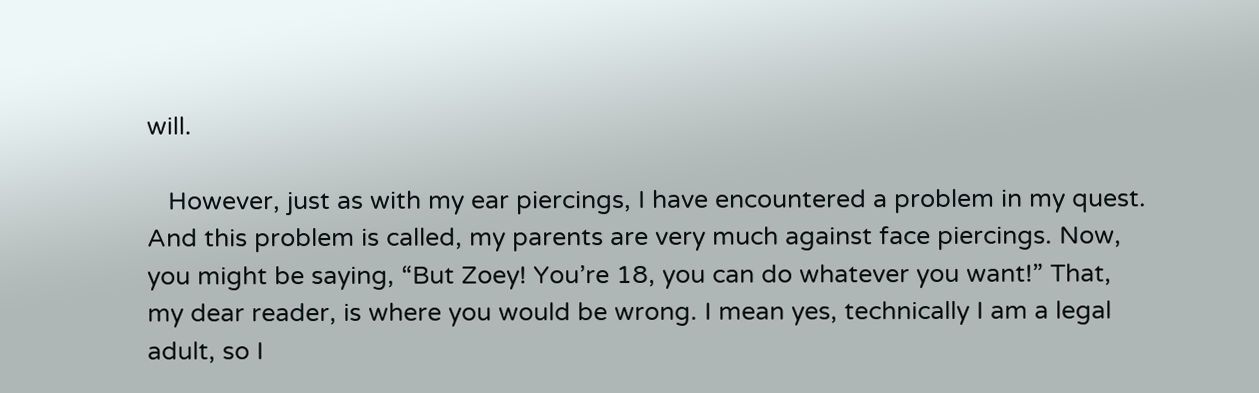will.

   However, just as with my ear piercings, I have encountered a problem in my quest. And this problem is called, my parents are very much against face piercings. Now, you might be saying, “But Zoey! You’re 18, you can do whatever you want!” That, my dear reader, is where you would be wrong. I mean yes, technically I am a legal adult, so I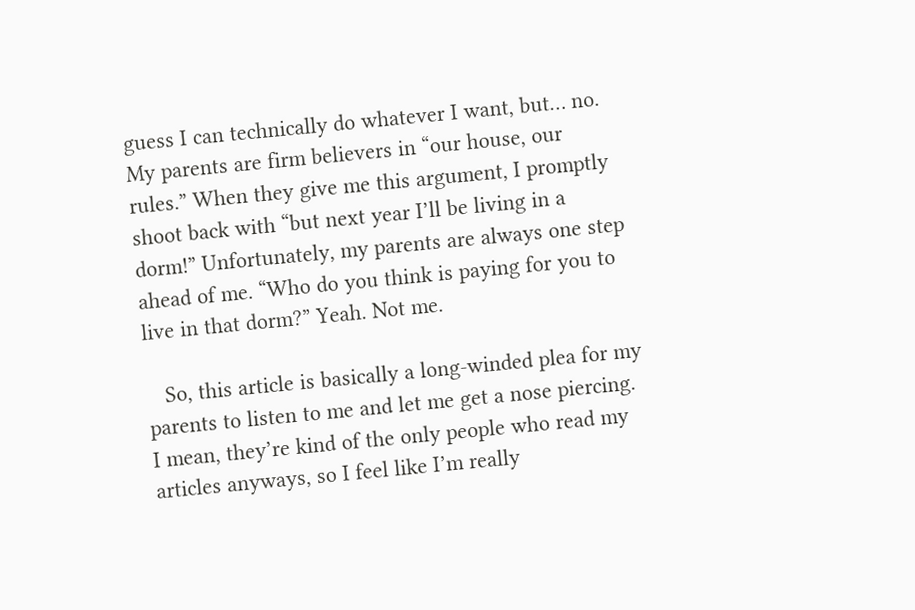guess I can technically do whatever I want, but… no. My parents are firm believers in “our house, our rules.” When they give me this argument, I promptly shoot back with “but next year I’ll be living in a dorm!” Unfortunately, my parents are always one step ahead of me. “Who do you think is paying for you to live in that dorm?” Yeah. Not me.

   So, this article is basically a long-winded plea for my parents to listen to me and let me get a nose piercing. I mean, they’re kind of the only people who read my articles anyways, so I feel like I’m really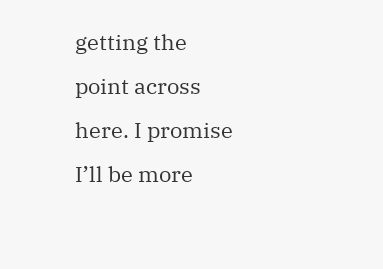getting the point across here. I promise I’ll be more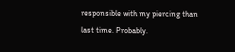responsible with my piercing than last time. Probably.